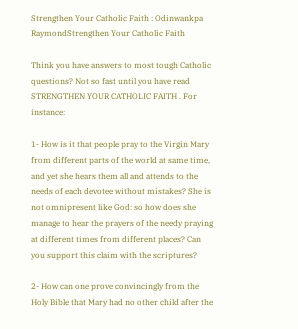Strengthen Your Catholic Faith : Odinwankpa RaymondStrengthen Your Catholic Faith

Think you have answers to most tough Catholic questions? Not so fast until you have read STRENGTHEN YOUR CATHOLIC FAITH . For instance:

1- How is it that people pray to the Virgin Mary from different parts of the world at same time, and yet she hears them all and attends to the needs of each devotee without mistakes? She is not omnipresent like God: so how does she manage to hear the prayers of the needy praying at different times from different places? Can you support this claim with the scriptures?

2- How can one prove convincingly from the Holy Bible that Mary had no other child after the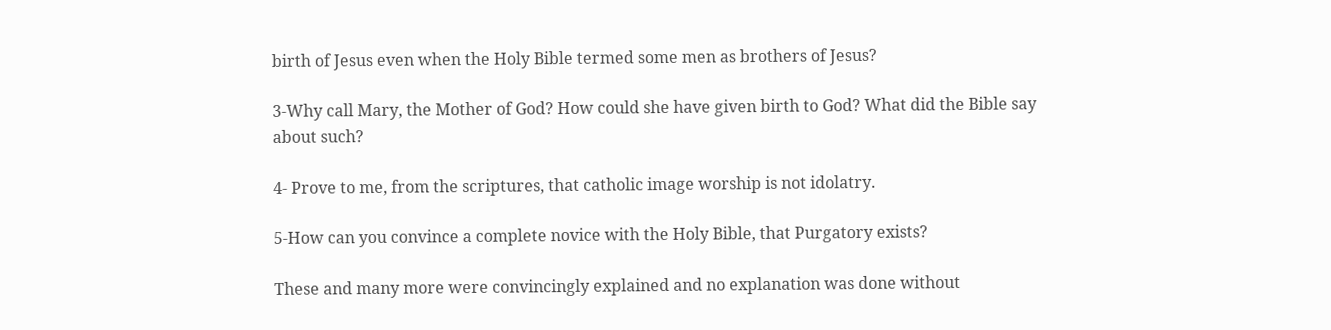birth of Jesus even when the Holy Bible termed some men as brothers of Jesus?

3-Why call Mary, the Mother of God? How could she have given birth to God? What did the Bible say about such?

4- Prove to me, from the scriptures, that catholic image worship is not idolatry.

5-How can you convince a complete novice with the Holy Bible, that Purgatory exists?

These and many more were convincingly explained and no explanation was done without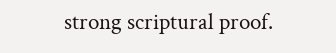strong scriptural proof.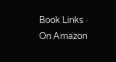Book Links
On Amazon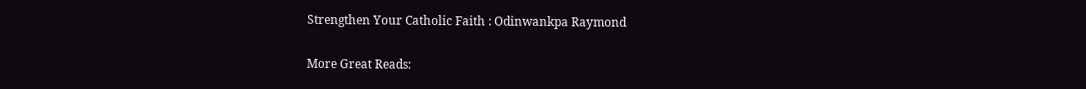Strengthen Your Catholic Faith : Odinwankpa Raymond

More Great Reads: